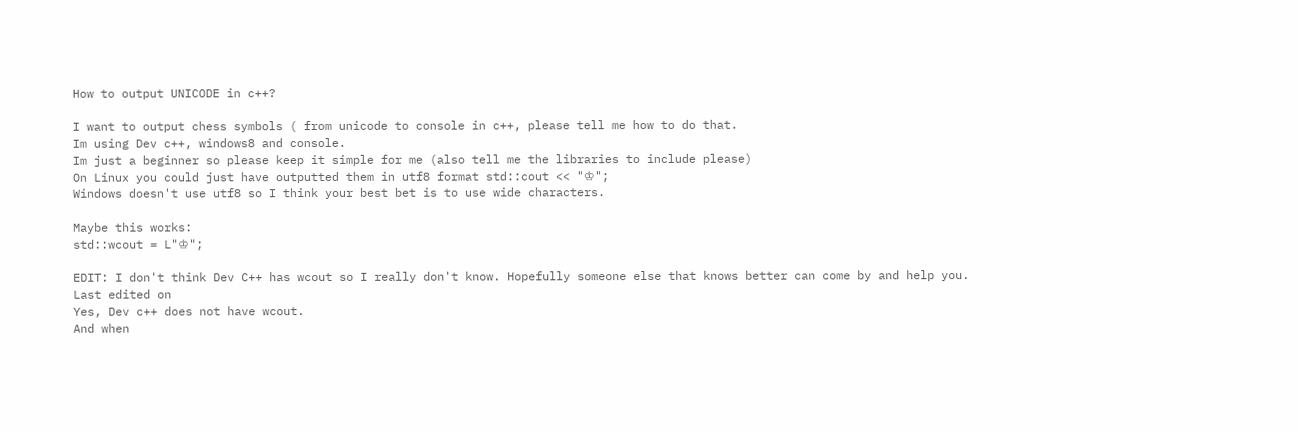How to output UNICODE in c++?

I want to output chess symbols ( from unicode to console in c++, please tell me how to do that.
Im using Dev c++, windows8 and console.
Im just a beginner so please keep it simple for me (also tell me the libraries to include please)
On Linux you could just have outputted them in utf8 format std::cout << "♔";
Windows doesn't use utf8 so I think your best bet is to use wide characters.

Maybe this works:
std::wcout = L"♔";

EDIT: I don't think Dev C++ has wcout so I really don't know. Hopefully someone else that knows better can come by and help you.
Last edited on
Yes, Dev c++ does not have wcout.
And when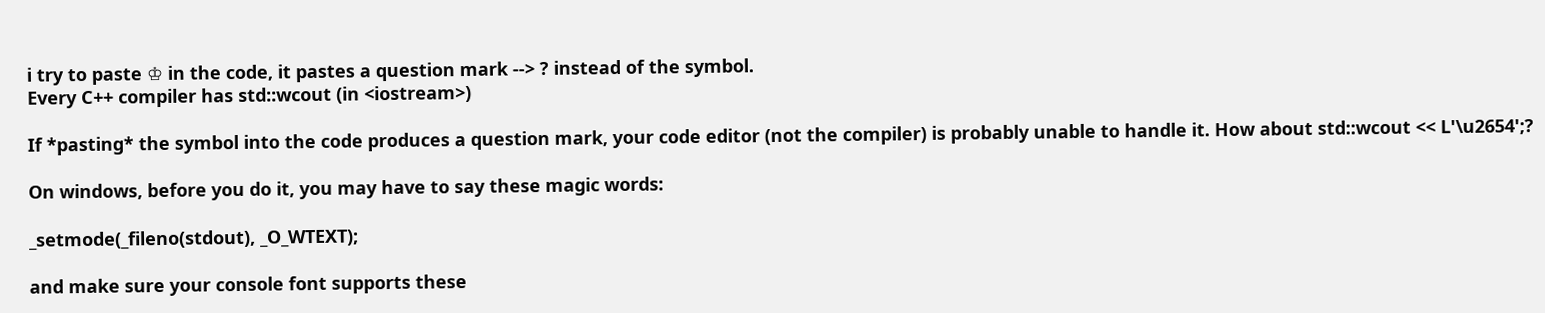i try to paste ♔ in the code, it pastes a question mark --> ? instead of the symbol.
Every C++ compiler has std::wcout (in <iostream>)

If *pasting* the symbol into the code produces a question mark, your code editor (not the compiler) is probably unable to handle it. How about std::wcout << L'\u2654';?

On windows, before you do it, you may have to say these magic words:

_setmode(_fileno(stdout), _O_WTEXT);

and make sure your console font supports these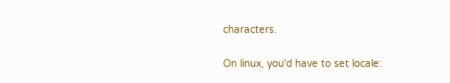characters.

On linux, you'd have to set locale: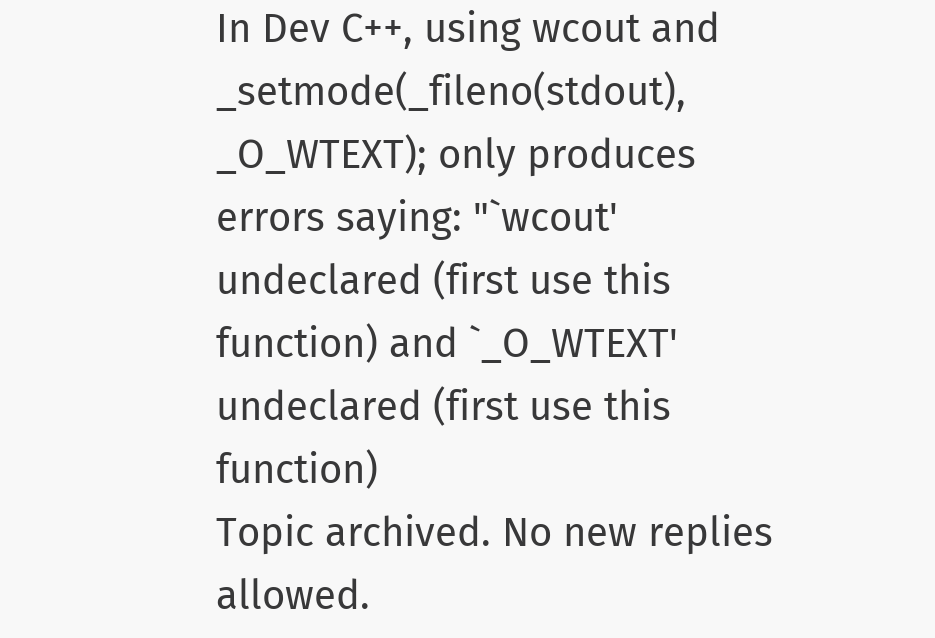In Dev C++, using wcout and _setmode(_fileno(stdout), _O_WTEXT); only produces errors saying: "`wcout' undeclared (first use this function) and `_O_WTEXT' undeclared (first use this function)
Topic archived. No new replies allowed.